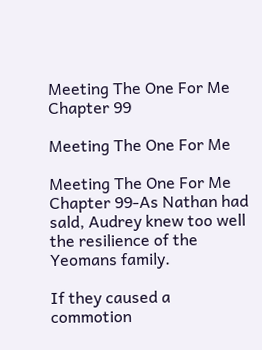Meeting The One For Me Chapter 99

Meeting The One For Me

Meeting The One For Me Chapter 99-As Nathan had sald, Audrey knew too well the resilience of the Yeomans family.

If they caused a commotion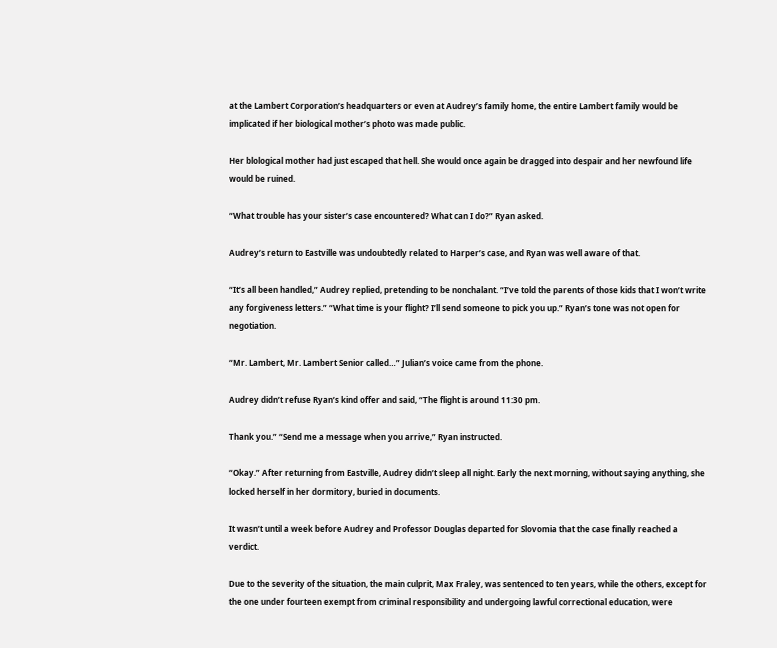at the Lambert Corporation’s headquarters or even at Audrey’s family home, the entire Lambert family would be implicated if her biological mother’s photo was made public.

Her blological mother had just escaped that hell. She would once again be dragged into despair and her newfound life would be ruined.

“What trouble has your sister’s case encountered? What can I do?” Ryan asked.

Audrey’s return to Eastville was undoubtedly related to Harper’s case, and Ryan was well aware of that.

“It’s all been handled,” Audrey replied, pretending to be nonchalant. “I’ve told the parents of those kids that I won’t write any forgiveness letters.” “What time is your flight? I’ll send someone to pick you up.” Ryan’s tone was not open for negotiation.

“Mr. Lambert, Mr. Lambert Senior called…” Julian’s voice came from the phone.

Audrey didn’t refuse Ryan’s kind offer and said, “The flight is around 11:30 pm.

Thank you.” “Send me a message when you arrive,” Ryan instructed.

“Okay.” After returning from Eastville, Audrey didn’t sleep all night. Early the next morning, without saying anything, she locked herself in her dormitory, buried in documents.

It wasn’t until a week before Audrey and Professor Douglas departed for Slovomia that the case finally reached a verdict.

Due to the severity of the situation, the main culprit, Max Fraley, was sentenced to ten years, while the others, except for the one under fourteen exempt from criminal responsibility and undergoing lawful correctional education, were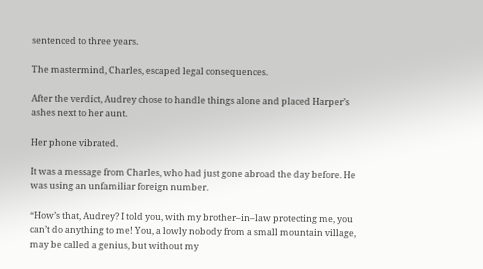sentenced to three years.

The mastermind, Charles, escaped legal consequences.

After the verdict, Audrey chose to handle things alone and placed Harper’s ashes next to her aunt.

Her phone vibrated.

It was a message from Charles, who had just gone abroad the day before. He was using an unfamiliar foreign number.

“How’s that, Audrey? I told you, with my brother–in–law protecting me, you can’t do anything to me! You, a lowly nobody from a small mountain village, may be called a genius, but without my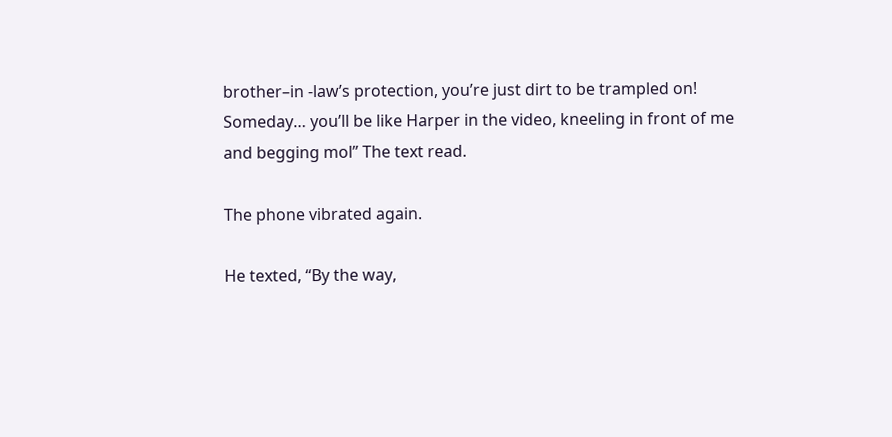brother–in -law’s protection, you’re just dirt to be trampled on! Someday… you’ll be like Harper in the video, kneeling in front of me and begging mol” The text read.

The phone vibrated again.

He texted, “By the way,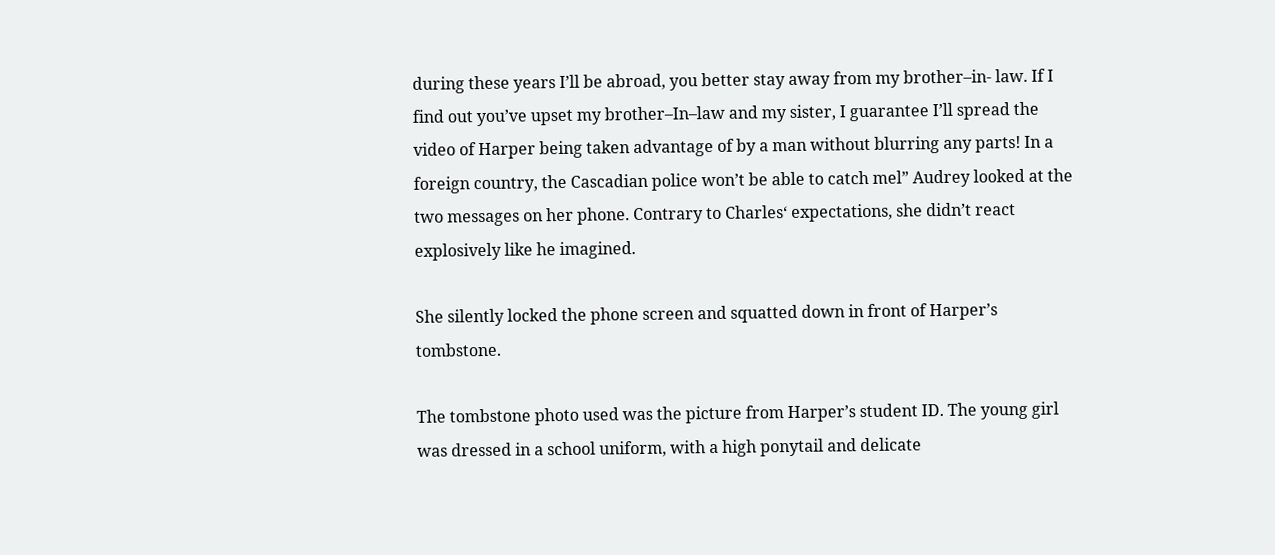during these years I’ll be abroad, you better stay away from my brother–in- law. If I find out you’ve upset my brother–In–law and my sister, I guarantee I’ll spread the video of Harper being taken advantage of by a man without blurring any parts! In a foreign country, the Cascadian police won’t be able to catch mel” Audrey looked at the two messages on her phone. Contrary to Charles‘ expectations, she didn’t react explosively like he imagined.

She silently locked the phone screen and squatted down in front of Harper’s tombstone.

The tombstone photo used was the picture from Harper’s student ID. The young girl was dressed in a school uniform, with a high ponytail and delicate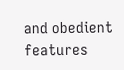and obedient features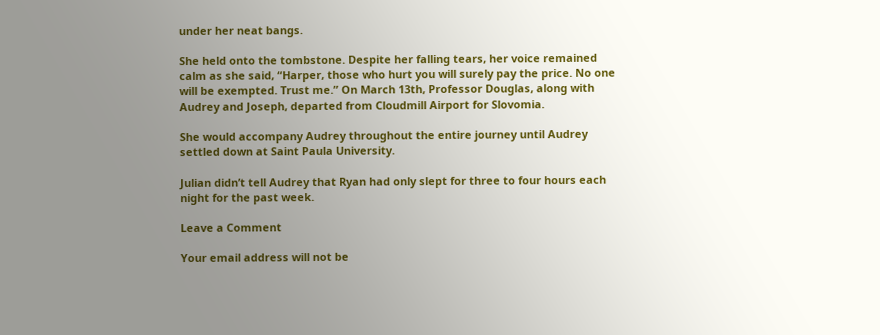under her neat bangs.

She held onto the tombstone. Despite her falling tears, her voice remained calm as she said, “Harper, those who hurt you will surely pay the price. No one will be exempted. Trust me.” On March 13th, Professor Douglas, along with Audrey and Joseph, departed from Cloudmill Airport for Slovomia.

She would accompany Audrey throughout the entire journey until Audrey settled down at Saint Paula University.

Julian didn’t tell Audrey that Ryan had only slept for three to four hours each night for the past week.

Leave a Comment

Your email address will not be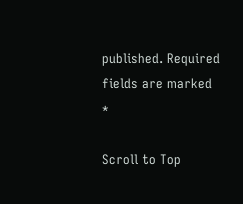published. Required fields are marked *

Scroll to Top